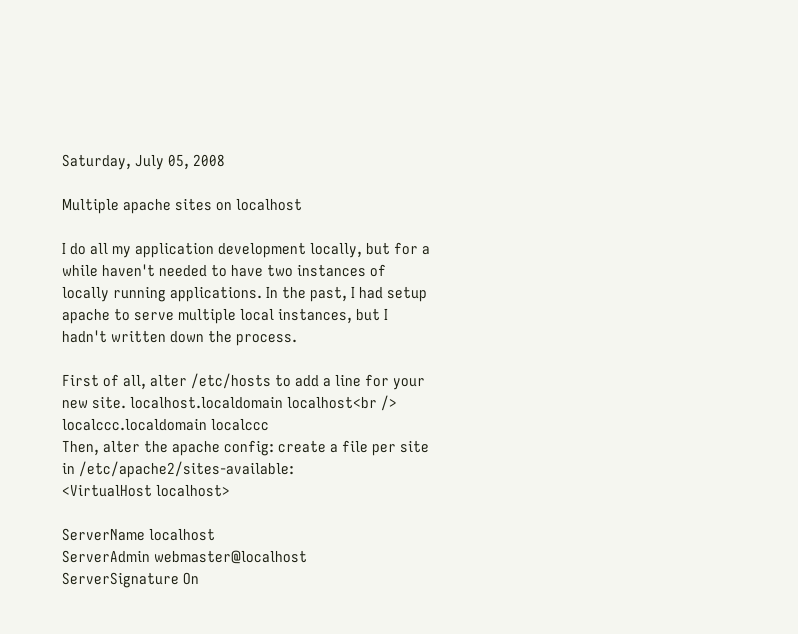Saturday, July 05, 2008

Multiple apache sites on localhost

I do all my application development locally, but for a while haven't needed to have two instances of locally running applications. In the past, I had setup apache to serve multiple local instances, but I hadn't written down the process.

First of all, alter /etc/hosts to add a line for your new site. localhost.localdomain localhost<br /> localccc.localdomain localccc
Then, alter the apache config: create a file per site in /etc/apache2/sites-available:
<VirtualHost localhost>

ServerName localhost
ServerAdmin webmaster@localhost
ServerSignature On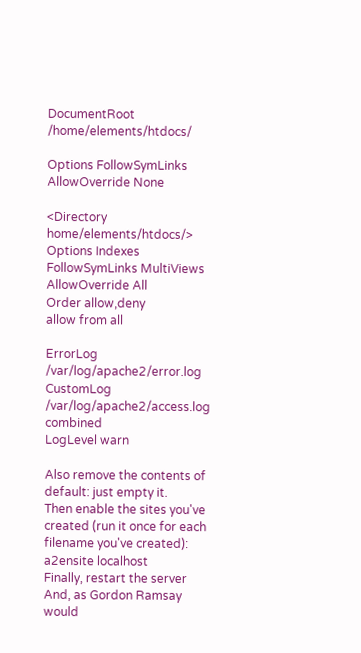DocumentRoot /home/elements/htdocs/

Options FollowSymLinks
AllowOverride None

<Directory home/elements/htdocs/>
Options Indexes FollowSymLinks MultiViews
AllowOverride All
Order allow,deny
allow from all

ErrorLog /var/log/apache2/error.log
CustomLog /var/log/apache2/access.log combined
LogLevel warn

Also remove the contents of default: just empty it.
Then enable the sites you've created (run it once for each filename you've created):
a2ensite localhost
Finally, restart the server
And, as Gordon Ramsay would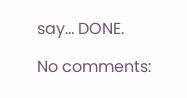say... DONE.

No comments: